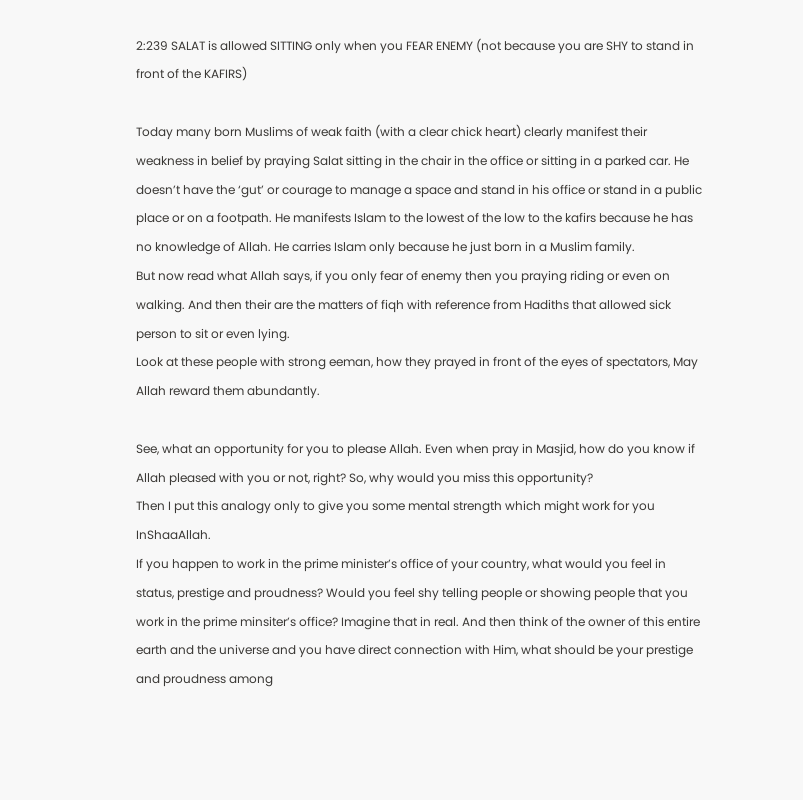2:239 SALAT is allowed SITTING only when you FEAR ENEMY (not because you are SHY to stand in front of the KAFIRS)

Today many born Muslims of weak faith (with a clear chick heart) clearly manifest their weakness in belief by praying Salat sitting in the chair in the office or sitting in a parked car. He doesn’t have the ‘gut’ or courage to manage a space and stand in his office or stand in a public place or on a footpath. He manifests Islam to the lowest of the low to the kafirs because he has no knowledge of Allah. He carries Islam only because he just born in a Muslim family.
But now read what Allah says, if you only fear of enemy then you praying riding or even on walking. And then their are the matters of fiqh with reference from Hadiths that allowed sick person to sit or even lying.
Look at these people with strong eeman, how they prayed in front of the eyes of spectators, May Allah reward them abundantly.

See, what an opportunity for you to please Allah. Even when pray in Masjid, how do you know if Allah pleased with you or not, right? So, why would you miss this opportunity?
Then I put this analogy only to give you some mental strength which might work for you InShaaAllah.
If you happen to work in the prime minister’s office of your country, what would you feel in status, prestige and proudness? Would you feel shy telling people or showing people that you work in the prime minsiter’s office? Imagine that in real. And then think of the owner of this entire earth and the universe and you have direct connection with Him, what should be your prestige and proudness among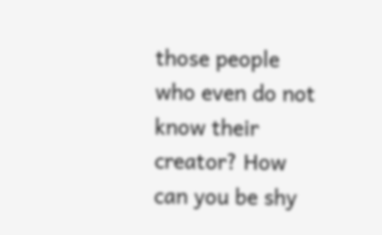those people who even do not know their creator? How can you be shy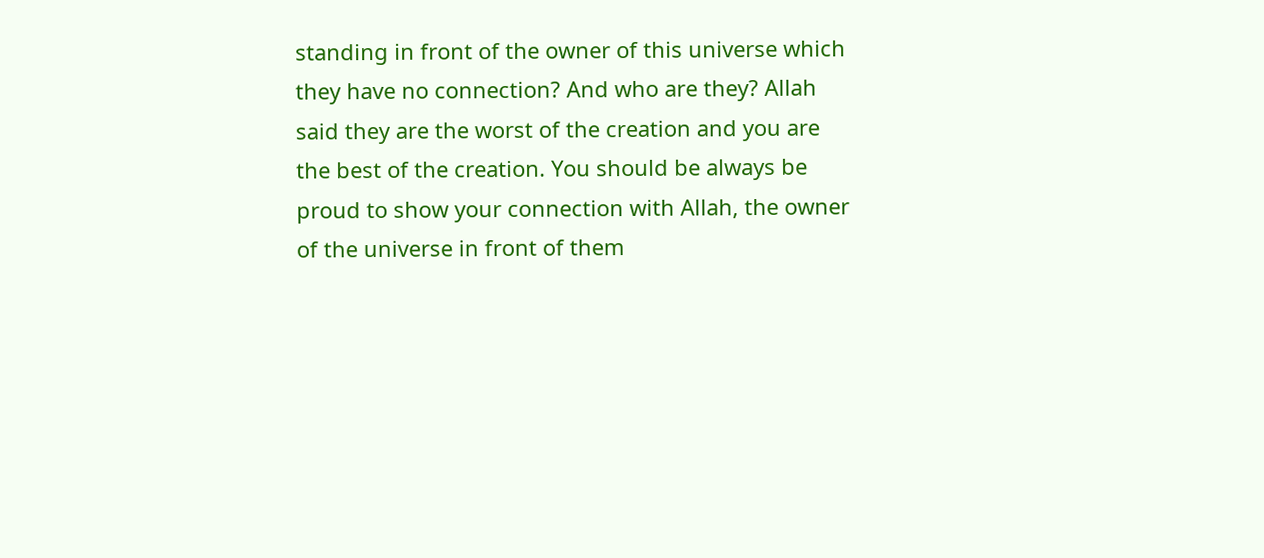standing in front of the owner of this universe which they have no connection? And who are they? Allah said they are the worst of the creation and you are the best of the creation. You should be always be proud to show your connection with Allah, the owner of the universe in front of them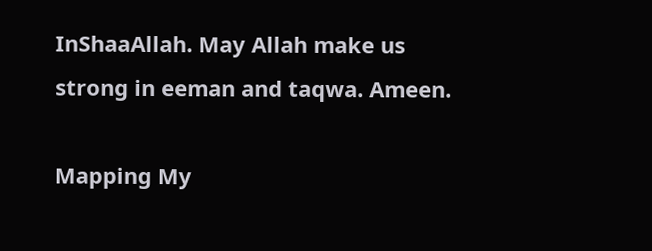InShaaAllah. May Allah make us strong in eeman and taqwa. Ameen.

Mapping My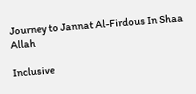Journey to Jannat Al-Firdous In Shaa Allah

Inclusive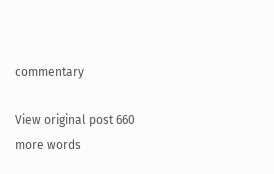commentary

View original post 660 more words